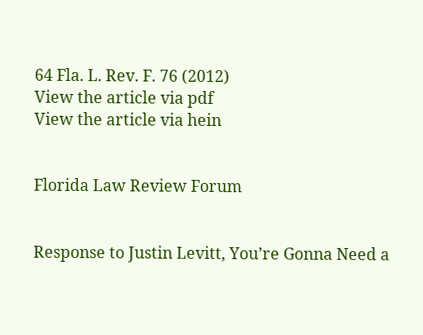64 Fla. L. Rev. F. 76 (2012)
View the article via pdf
View the article via hein


Florida Law Review Forum


Response to Justin Levitt, You’re Gonna Need a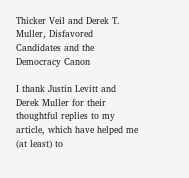Thicker Veil and Derek T. Muller, Disfavored Candidates and the Democracy Canon

I thank Justin Levitt and Derek Muller for their thoughtful replies to my article, which have helped me (at least) to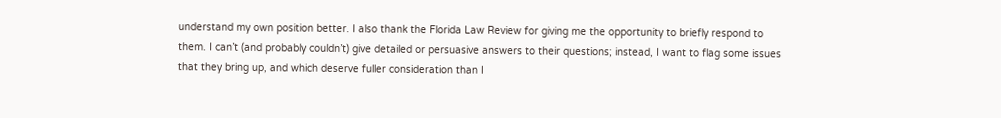understand my own position better. I also thank the Florida Law Review for giving me the opportunity to briefly respond to them. I can’t (and probably couldn’t) give detailed or persuasive answers to their questions; instead, I want to flag some issues that they bring up, and which deserve fuller consideration than I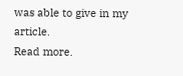was able to give in my article.
Read more.